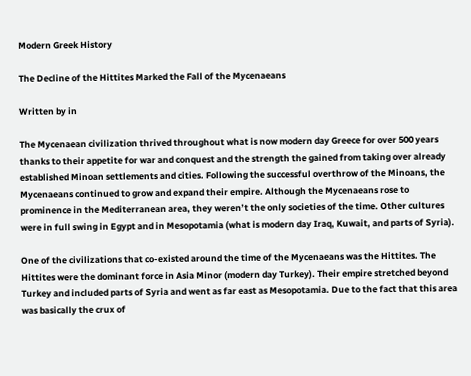Modern Greek History

The Decline of the Hittites Marked the Fall of the Mycenaeans

Written by in

The Mycenaean civilization thrived throughout what is now modern day Greece for over 500 years thanks to their appetite for war and conquest and the strength the gained from taking over already established Minoan settlements and cities. Following the successful overthrow of the Minoans, the Mycenaeans continued to grow and expand their empire. Although the Mycenaeans rose to prominence in the Mediterranean area, they weren’t the only societies of the time. Other cultures were in full swing in Egypt and in Mesopotamia (what is modern day Iraq, Kuwait, and parts of Syria).

One of the civilizations that co-existed around the time of the Mycenaeans was the Hittites. The Hittites were the dominant force in Asia Minor (modern day Turkey). Their empire stretched beyond Turkey and included parts of Syria and went as far east as Mesopotamia. Due to the fact that this area was basically the crux of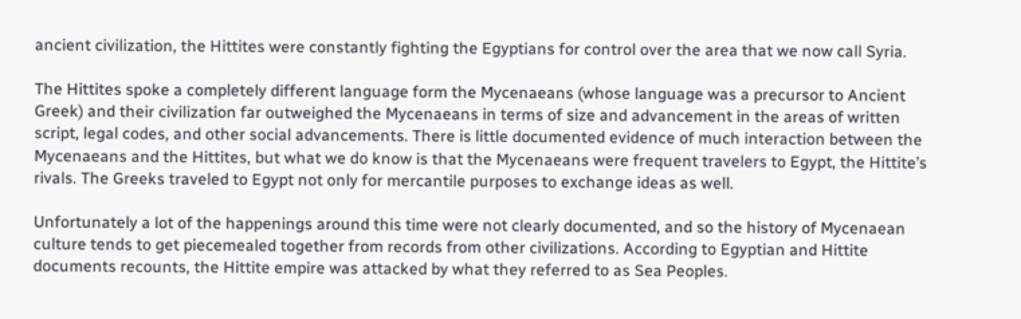ancient civilization, the Hittites were constantly fighting the Egyptians for control over the area that we now call Syria.

The Hittites spoke a completely different language form the Mycenaeans (whose language was a precursor to Ancient Greek) and their civilization far outweighed the Mycenaeans in terms of size and advancement in the areas of written script, legal codes, and other social advancements. There is little documented evidence of much interaction between the Mycenaeans and the Hittites, but what we do know is that the Mycenaeans were frequent travelers to Egypt, the Hittite’s rivals. The Greeks traveled to Egypt not only for mercantile purposes to exchange ideas as well.

Unfortunately a lot of the happenings around this time were not clearly documented, and so the history of Mycenaean culture tends to get piecemealed together from records from other civilizations. According to Egyptian and Hittite documents recounts, the Hittite empire was attacked by what they referred to as Sea Peoples.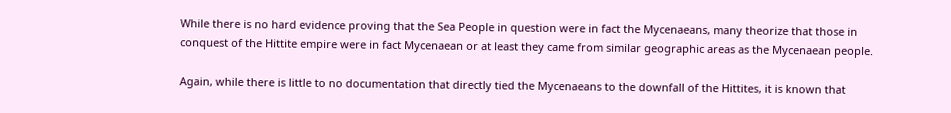While there is no hard evidence proving that the Sea People in question were in fact the Mycenaeans, many theorize that those in conquest of the Hittite empire were in fact Mycenaean or at least they came from similar geographic areas as the Mycenaean people.

Again, while there is little to no documentation that directly tied the Mycenaeans to the downfall of the Hittites, it is known that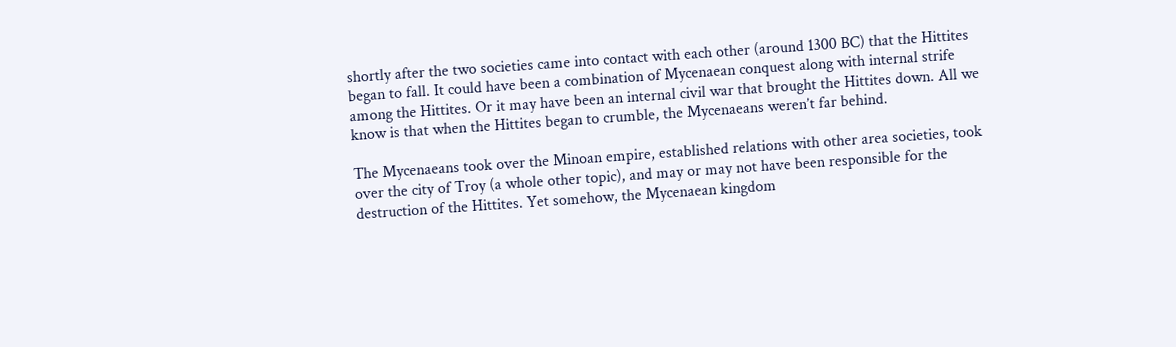shortly after the two societies came into contact with each other (around 1300 BC) that the Hittites began to fall. It could have been a combination of Mycenaean conquest along with internal strife among the Hittites. Or it may have been an internal civil war that brought the Hittites down. All we know is that when the Hittites began to crumble, the Mycenaeans weren’t far behind.

The Mycenaeans took over the Minoan empire, established relations with other area societies, took over the city of Troy (a whole other topic), and may or may not have been responsible for the destruction of the Hittites. Yet somehow, the Mycenaean kingdom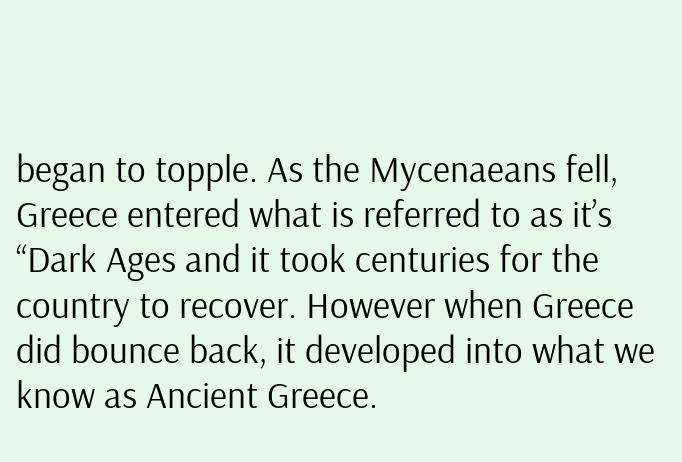began to topple. As the Mycenaeans fell, Greece entered what is referred to as it’s “Dark Ages and it took centuries for the country to recover. However when Greece did bounce back, it developed into what we know as Ancient Greece.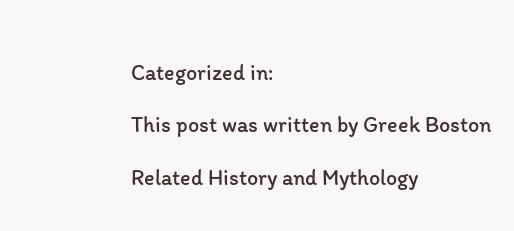Categorized in:

This post was written by Greek Boston

Related History and Mythology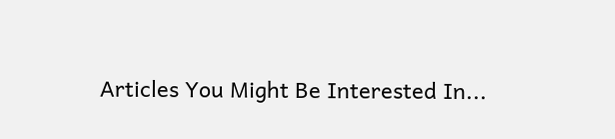Articles You Might Be Interested In...